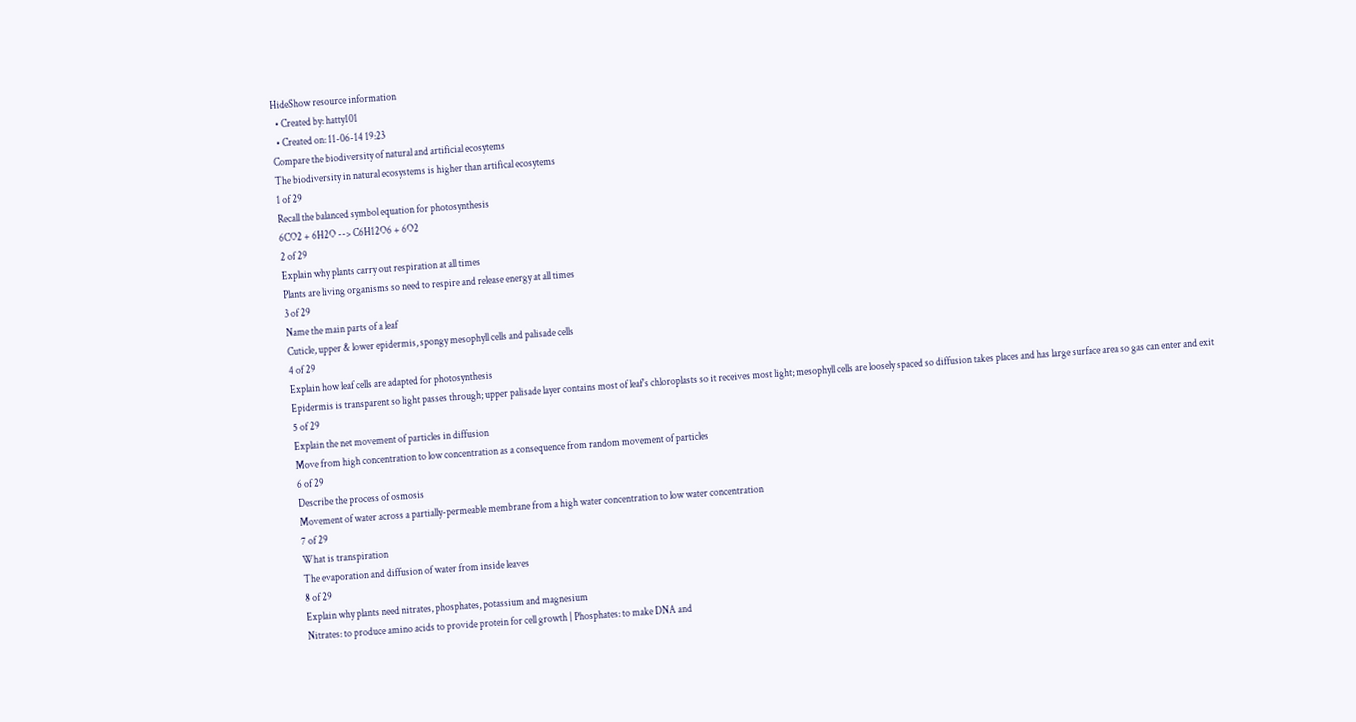HideShow resource information
  • Created by: hatty101
  • Created on: 11-06-14 19:23
Compare the biodiversity of natural and artificial ecosytems
The biodiversity in natural ecosystems is higher than artifical ecosytems
1 of 29
Recall the balanced symbol equation for photosynthesis
6CO2 + 6H2O --> C6H12O6 + 6O2
2 of 29
Explain why plants carry out respiration at all times
Plants are living organisms so need to respire and release energy at all times
3 of 29
Name the main parts of a leaf
Cuticle, upper & lower epidermis, spongy mesophyll cells and palisade cells
4 of 29
Explain how leaf cells are adapted for photosynthesis
Epidermis is transparent so light passes through; upper palisade layer contains most of leaf's chloroplasts so it receives most light; mesophyll cells are loosely spaced so diffusion takes places and has large surface area so gas can enter and exit
5 of 29
Explain the net movement of particles in diffusion
Move from high concentration to low concentration as a consequence from random movement of particles
6 of 29
Describe the process of osmosis
Movement of water across a partially-permeable membrane from a high water concentration to low water concentration
7 of 29
What is transpiration
The evaporation and diffusion of water from inside leaves
8 of 29
Explain why plants need nitrates, phosphates, potassium and magnesium
Nitrates: to produce amino acids to provide protein for cell growth | Phosphates: to make DNA and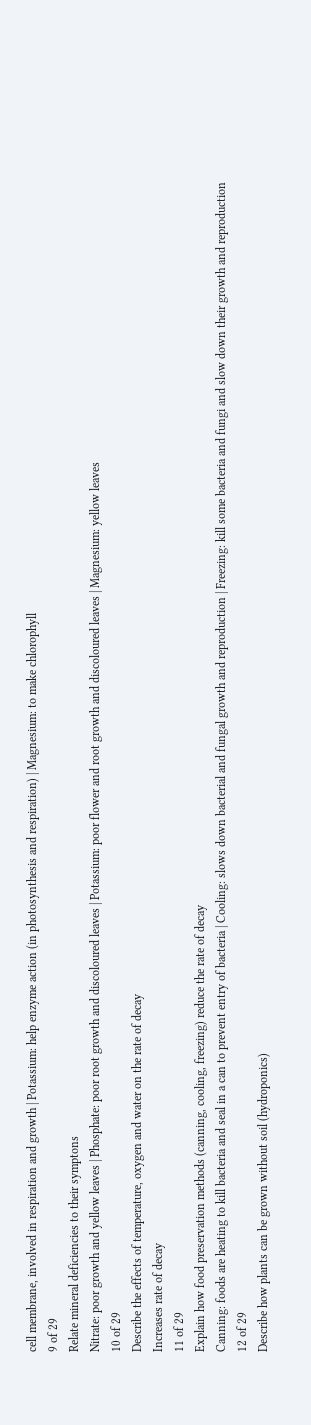cell membrane, involved in respiration and growth | Potassium: help enzyme action (in photosynthesis and respiration) | Magnesium: to make chlorophyll
9 of 29
Relate mineral deficiencies to their symptons
Nitrate: poor growth and yellow leaves | Phosphate: poor root growth and discoloured leaves | Potassium: poor flower and root growth and discoloured leaves | Magnesium: yellow leaves
10 of 29
Describe the effects of temperature, oxygen and water on the rate of decay
Increases rate of decay
11 of 29
Explain how food preservation methods (canning, cooling, freezing) reduce the rate of decay
Canning: foods are heating to kill bacteria and seal in a can to prevent entry of bacteria | Cooling: slows down bacterial and fungal growth and reproduction | Freezing: kill some bacteria and fungi and slow down their growth and reproduction
12 of 29
Describe how plants can be grown without soil (hydroponics)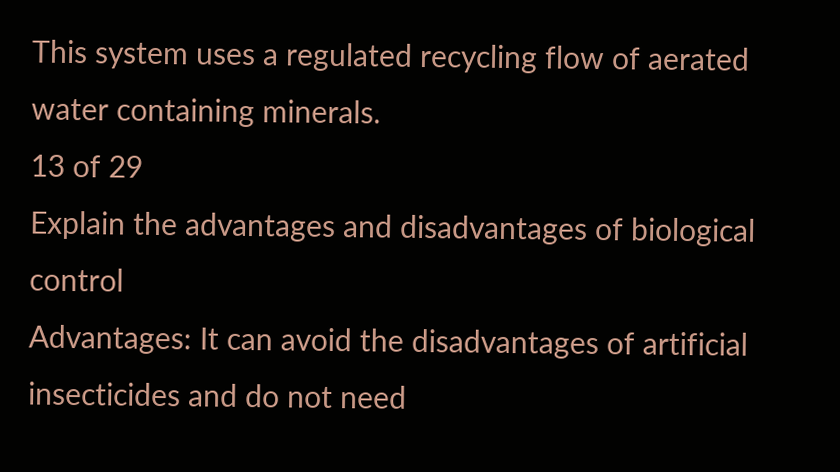This system uses a regulated recycling flow of aerated water containing minerals.
13 of 29
Explain the advantages and disadvantages of biological control
Advantages: It can avoid the disadvantages of artificial insecticides and do not need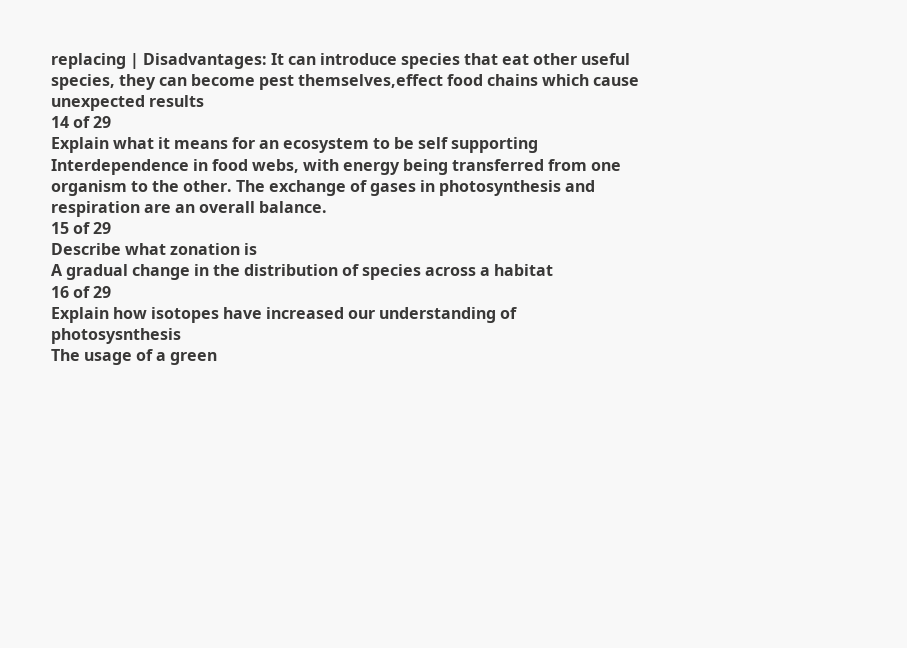replacing | Disadvantages: It can introduce species that eat other useful species, they can become pest themselves,effect food chains which cause unexpected results
14 of 29
Explain what it means for an ecosystem to be self supporting
Interdependence in food webs, with energy being transferred from one organism to the other. The exchange of gases in photosynthesis and respiration are an overall balance.
15 of 29
Describe what zonation is
A gradual change in the distribution of species across a habitat
16 of 29
Explain how isotopes have increased our understanding of photosysnthesis
The usage of a green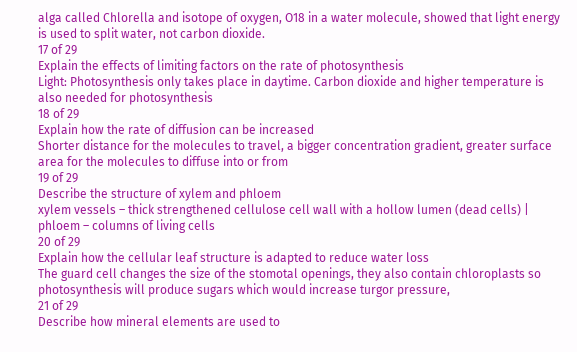alga called Chlorella and isotope of oxygen, O18 in a water molecule, showed that light energy is used to split water, not carbon dioxide.
17 of 29
Explain the effects of limiting factors on the rate of photosynthesis
Light: Photosynthesis only takes place in daytime. Carbon dioxide and higher temperature is also needed for photosynthesis
18 of 29
Explain how the rate of diffusion can be increased
Shorter distance for the molecules to travel, a bigger concentration gradient, greater surface area for the molecules to diffuse into or from
19 of 29
Describe the structure of xylem and phloem
xylem vessels – thick strengthened cellulose cell wall with a hollow lumen (dead cells) | phloem – columns of living cells
20 of 29
Explain how the cellular leaf structure is adapted to reduce water loss
The guard cell changes the size of the stomotal openings, they also contain chloroplasts so photosynthesis will produce sugars which would increase turgor pressure,
21 of 29
Describe how mineral elements are used to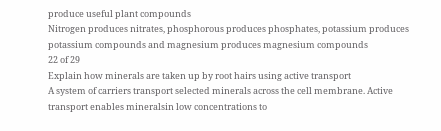produce useful plant compounds
Nitrogen produces nitrates, phosphorous produces phosphates, potassium produces potassium compounds and magnesium produces magnesium compounds
22 of 29
Explain how minerals are taken up by root hairs using active transport
A system of carriers transport selected minerals across the cell membrane. Active transport enables mineralsin low concentrations to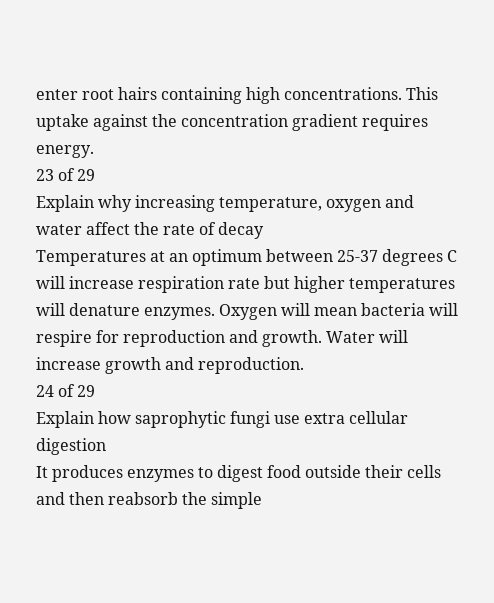enter root hairs containing high concentrations. This uptake against the concentration gradient requires energy.
23 of 29
Explain why increasing temperature, oxygen and water affect the rate of decay
Temperatures at an optimum between 25-37 degrees C will increase respiration rate but higher temperatures will denature enzymes. Oxygen will mean bacteria will respire for reproduction and growth. Water will increase growth and reproduction.
24 of 29
Explain how saprophytic fungi use extra cellular digestion
It produces enzymes to digest food outside their cells and then reabsorb the simple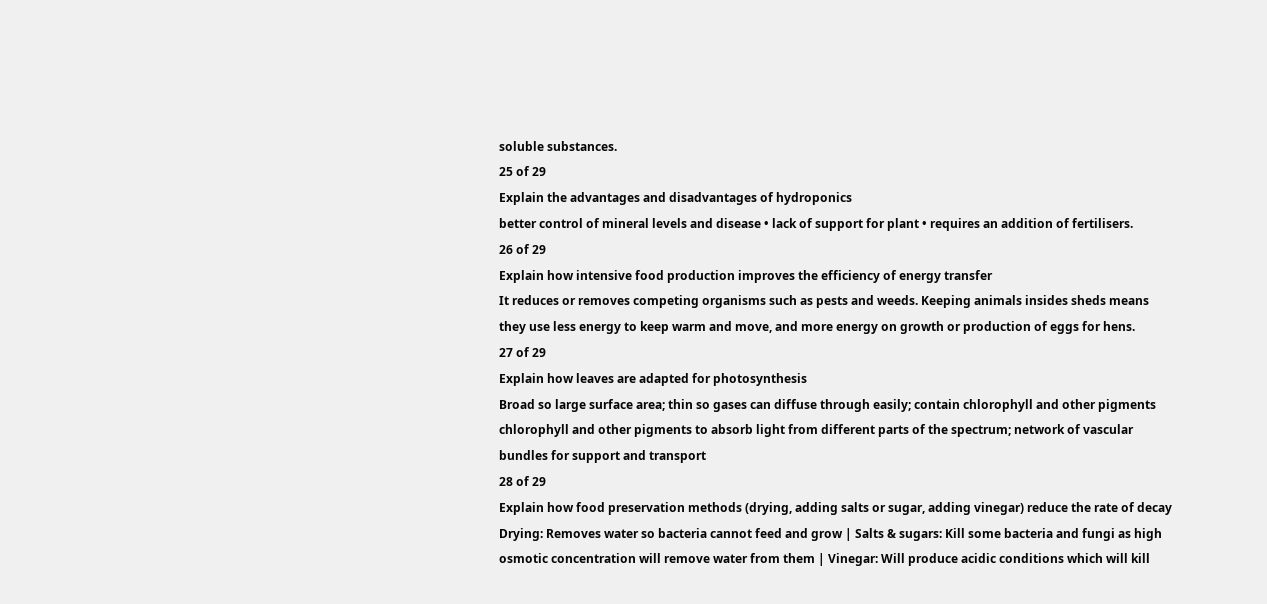soluble substances.
25 of 29
Explain the advantages and disadvantages of hydroponics
better control of mineral levels and disease • lack of support for plant • requires an addition of fertilisers.
26 of 29
Explain how intensive food production improves the efficiency of energy transfer
It reduces or removes competing organisms such as pests and weeds. Keeping animals insides sheds means they use less energy to keep warm and move, and more energy on growth or production of eggs for hens.
27 of 29
Explain how leaves are adapted for photosynthesis
Broad so large surface area; thin so gases can diffuse through easily; contain chlorophyll and other pigments chlorophyll and other pigments to absorb light from different parts of the spectrum; network of vascular bundles for support and transport
28 of 29
Explain how food preservation methods (drying, adding salts or sugar, adding vinegar) reduce the rate of decay
Drying: Removes water so bacteria cannot feed and grow | Salts & sugars: Kill some bacteria and fungi as high osmotic concentration will remove water from them | Vinegar: Will produce acidic conditions which will kill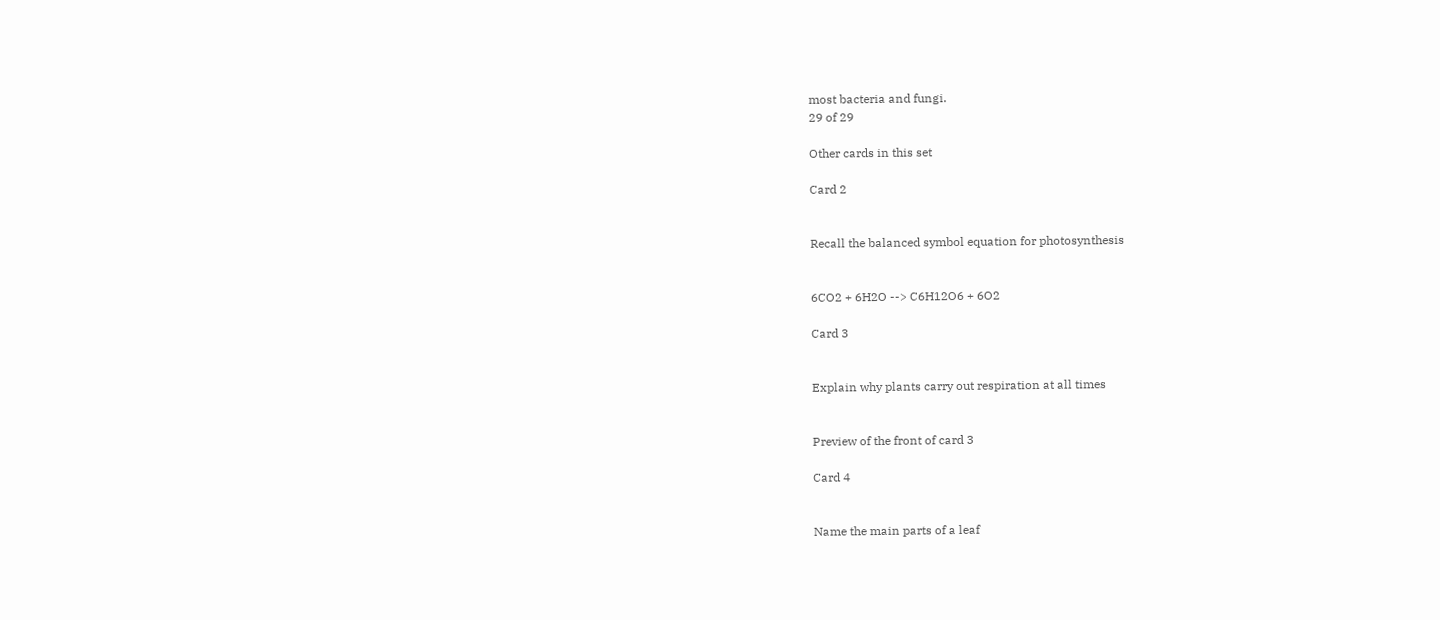most bacteria and fungi.
29 of 29

Other cards in this set

Card 2


Recall the balanced symbol equation for photosynthesis


6CO2 + 6H2O --> C6H12O6 + 6O2

Card 3


Explain why plants carry out respiration at all times


Preview of the front of card 3

Card 4


Name the main parts of a leaf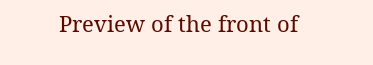Preview of the front of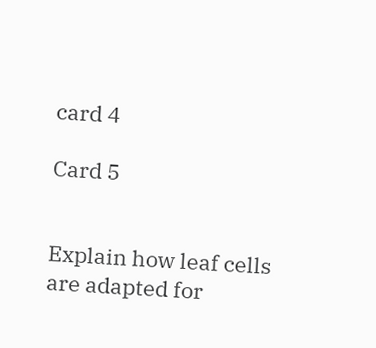card 4

Card 5


Explain how leaf cells are adapted for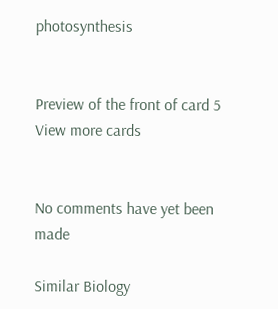photosynthesis


Preview of the front of card 5
View more cards


No comments have yet been made

Similar Biology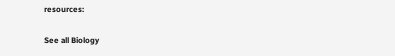resources:

See all Biology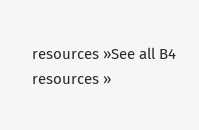resources »See all B4 resources »